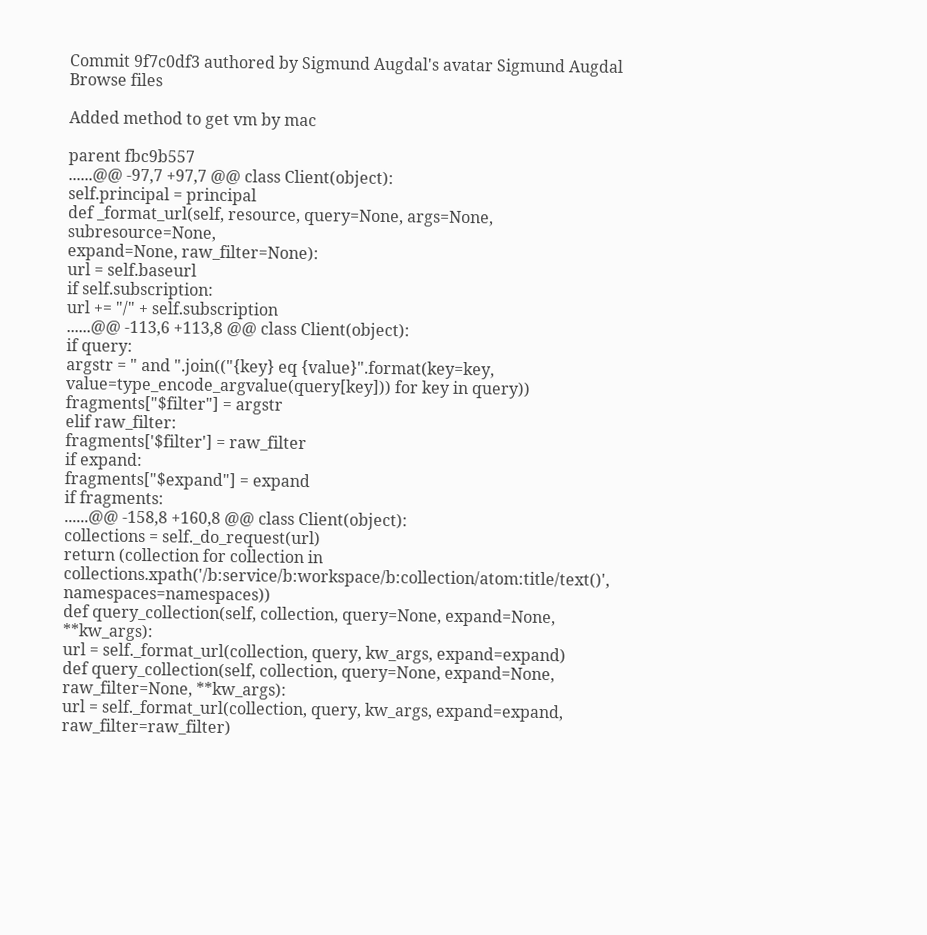Commit 9f7c0df3 authored by Sigmund Augdal's avatar Sigmund Augdal
Browse files

Added method to get vm by mac

parent fbc9b557
......@@ -97,7 +97,7 @@ class Client(object):
self.principal = principal
def _format_url(self, resource, query=None, args=None, subresource=None,
expand=None, raw_filter=None):
url = self.baseurl
if self.subscription:
url += "/" + self.subscription
......@@ -113,6 +113,8 @@ class Client(object):
if query:
argstr = " and ".join(("{key} eq {value}".format(key=key, value=type_encode_argvalue(query[key])) for key in query))
fragments["$filter"] = argstr
elif raw_filter:
fragments['$filter'] = raw_filter
if expand:
fragments["$expand"] = expand
if fragments:
......@@ -158,8 +160,8 @@ class Client(object):
collections = self._do_request(url)
return (collection for collection in collections.xpath('/b:service/b:workspace/b:collection/atom:title/text()', namespaces=namespaces))
def query_collection(self, collection, query=None, expand=None, **kw_args):
url = self._format_url(collection, query, kw_args, expand=expand)
def query_collection(self, collection, query=None, expand=None, raw_filter=None, **kw_args):
url = self._format_url(collection, query, kw_args, expand=expand, raw_filter=raw_filter)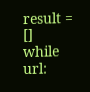result = []
while url: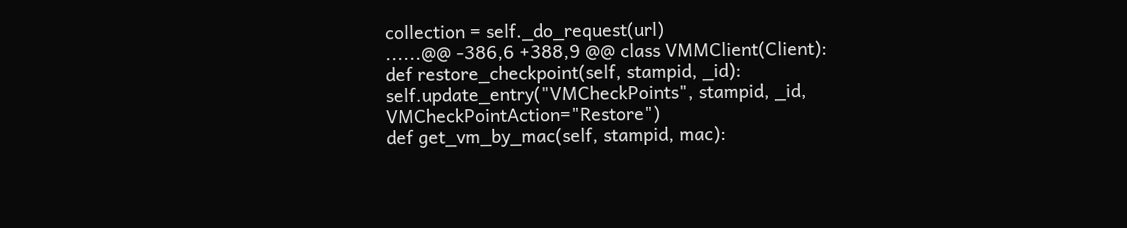collection = self._do_request(url)
......@@ -386,6 +388,9 @@ class VMMClient(Client):
def restore_checkpoint(self, stampid, _id):
self.update_entry("VMCheckPoints", stampid, _id, VMCheckPointAction="Restore")
def get_vm_by_mac(self, stampid, mac):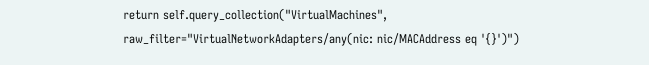return self.query_collection("VirtualMachines", raw_filter="VirtualNetworkAdapters/any(nic: nic/MACAddress eq '{}')")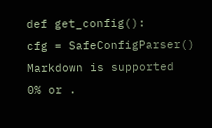def get_config():
cfg = SafeConfigParser()
Markdown is supported
0% or .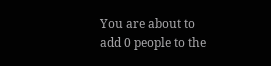You are about to add 0 people to the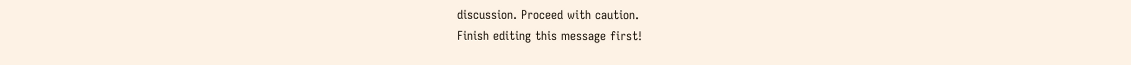discussion. Proceed with caution.
Finish editing this message first!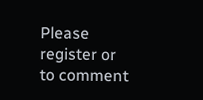Please register or to comment